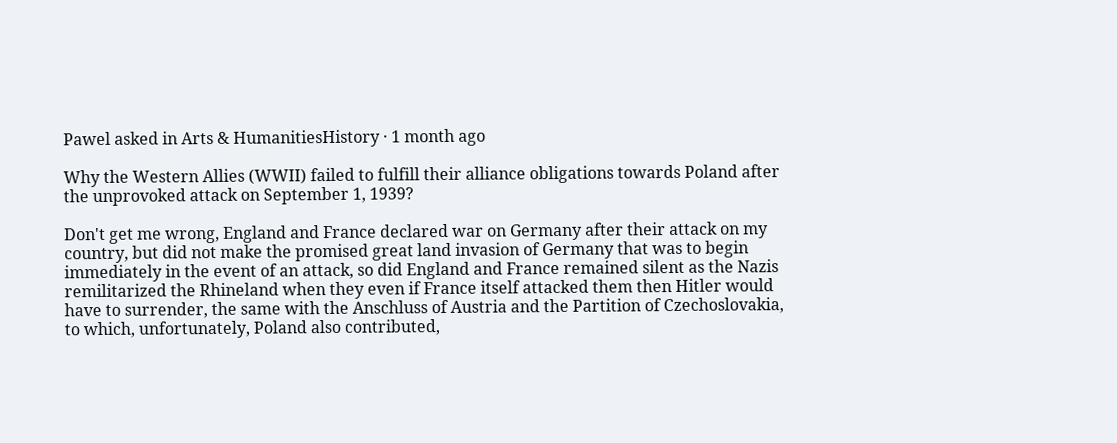Pawel asked in Arts & HumanitiesHistory · 1 month ago

Why the Western Allies (WWII) failed to fulfill their alliance obligations towards Poland after the unprovoked attack on September 1, 1939?

Don't get me wrong, England and France declared war on Germany after their attack on my country, but did not make the promised great land invasion of Germany that was to begin immediately in the event of an attack, so did England and France remained silent as the Nazis remilitarized the Rhineland when they even if France itself attacked them then Hitler would have to surrender, the same with the Anschluss of Austria and the Partition of Czechoslovakia, to which, unfortunately, Poland also contributed,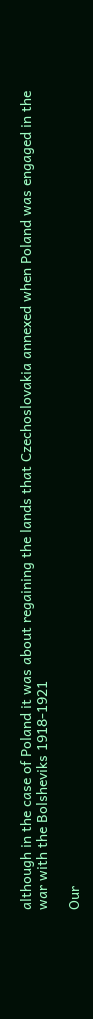although in the case of Poland it was about regaining the lands that Czechoslovakia annexed when Poland was engaged in the war with the Bolsheviks 1918-1921

Our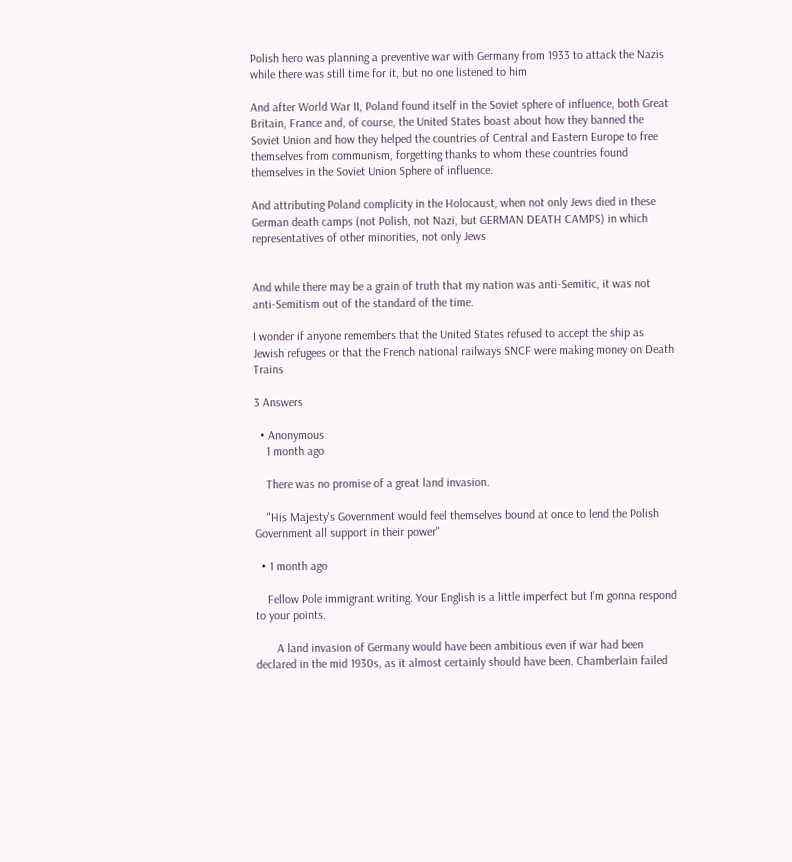Polish hero was planning a preventive war with Germany from 1933 to attack the Nazis while there was still time for it, but no one listened to him

And after World War II, Poland found itself in the Soviet sphere of influence, both Great Britain, France and, of course, the United States boast about how they banned the Soviet Union and how they helped the countries of Central and Eastern Europe to free themselves from communism, forgetting thanks to whom these countries found themselves in the Soviet Union Sphere of influence.

And attributing Poland complicity in the Holocaust, when not only Jews died in these German death camps (not Polish, not Nazi, but GERMAN DEATH CAMPS) in which representatives of other minorities, not only Jews


And while there may be a grain of truth that my nation was anti-Semitic, it was not anti-Semitism out of the standard of the time.

I wonder if anyone remembers that the United States refused to accept the ship as Jewish refugees or that the French national railways SNCF were making money on Death Trains

3 Answers

  • Anonymous
    1 month ago

    There was no promise of a great land invasion.

    "His Majesty's Government would feel themselves bound at once to lend the Polish Government all support in their power"

  • 1 month ago

    Fellow Pole immigrant writing. Your English is a little imperfect but I'm gonna respond to your points.

       A land invasion of Germany would have been ambitious even if war had been declared in the mid 1930s, as it almost certainly should have been. Chamberlain failed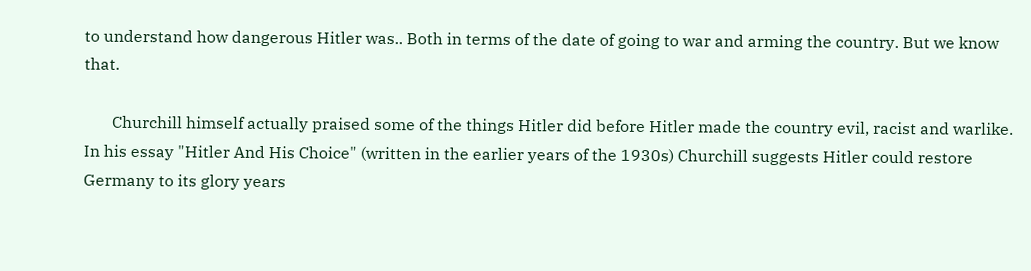to understand how dangerous Hitler was.. Both in terms of the date of going to war and arming the country. But we know that.

       Churchill himself actually praised some of the things Hitler did before Hitler made the country evil, racist and warlike. In his essay "Hitler And His Choice" (written in the earlier years of the 1930s) Churchill suggests Hitler could restore Germany to its glory years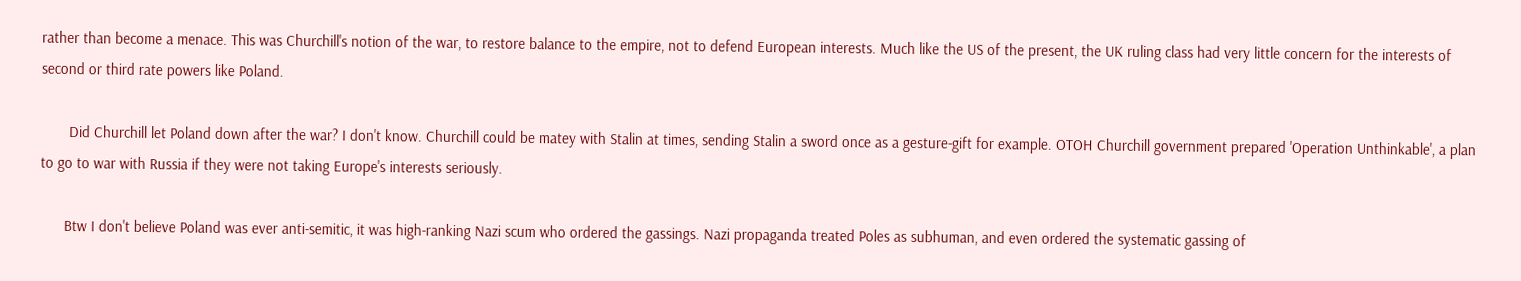rather than become a menace. This was Churchill's notion of the war, to restore balance to the empire, not to defend European interests. Much like the US of the present, the UK ruling class had very little concern for the interests of second or third rate powers like Poland.

       Did Churchill let Poland down after the war? I don't know. Churchill could be matey with Stalin at times, sending Stalin a sword once as a gesture-gift for example. OTOH Churchill government prepared 'Operation Unthinkable', a plan to go to war with Russia if they were not taking Europe's interests seriously.

      Btw I don't believe Poland was ever anti-semitic, it was high-ranking Nazi scum who ordered the gassings. Nazi propaganda treated Poles as subhuman, and even ordered the systematic gassing of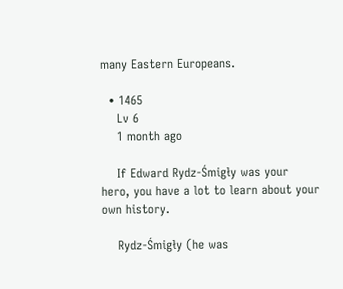many Eastern Europeans.

  • 1465
    Lv 6
    1 month ago

    If Edward Rydz-Śmigły was your hero, you have a lot to learn about your own history.

    Rydz-Śmigły (he was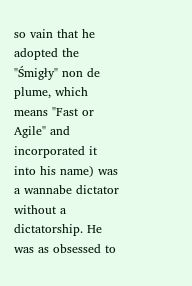so vain that he adopted the "Śmigły" non de plume, which means "Fast or Agile" and incorporated it into his name) was a wannabe dictator without a dictatorship. He was as obsessed to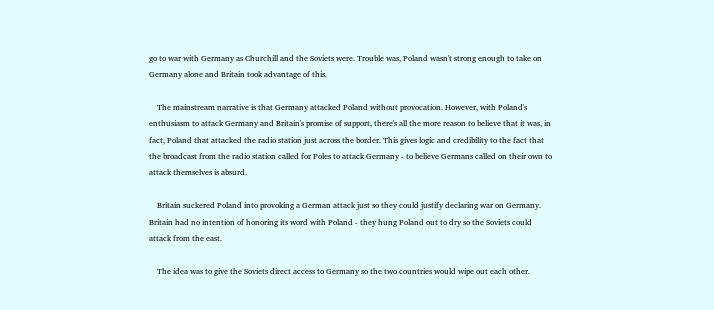go to war with Germany as Churchill and the Soviets were. Trouble was, Poland wasn't strong enough to take on Germany alone and Britain took advantage of this.

    The mainstream narrative is that Germany attacked Poland without provocation. However, with Poland's enthusiasm to attack Germany and Britain's promise of support, there's all the more reason to believe that it was, in fact, Poland that attacked the radio station just across the border. This gives logic and credibility to the fact that the broadcast from the radio station called for Poles to attack Germany - to believe Germans called on their own to attack themselves is absurd.

    Britain suckered Poland into provoking a German attack just so they could justify declaring war on Germany. Britain had no intention of honoring its word with Poland - they hung Poland out to dry so the Soviets could attack from the east.

    The idea was to give the Soviets direct access to Germany so the two countries would wipe out each other.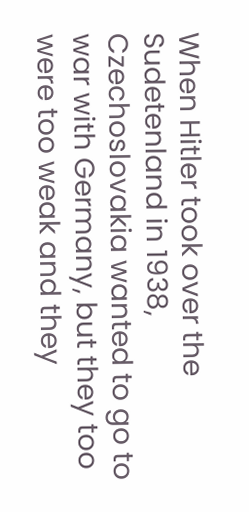When Hitler took over the Sudetenland in 1938, Czechoslovakia wanted to go to war with Germany, but they too were too weak and they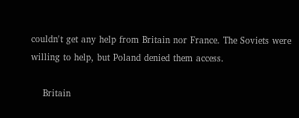couldn't get any help from Britain nor France. The Soviets were willing to help, but Poland denied them access.

    Britain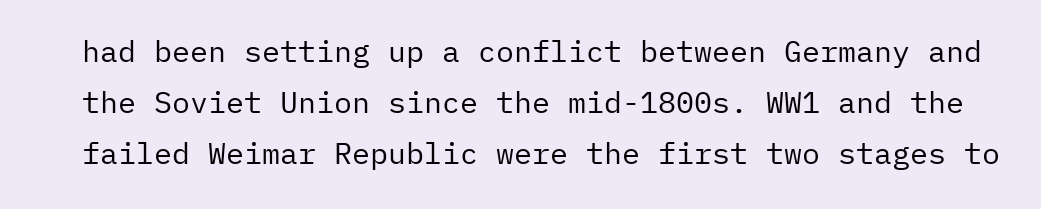had been setting up a conflict between Germany and the Soviet Union since the mid-1800s. WW1 and the failed Weimar Republic were the first two stages to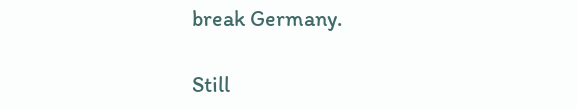break Germany.

Still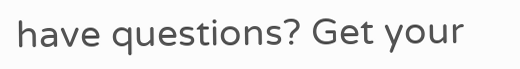have questions? Get your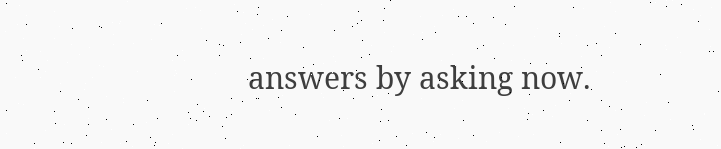answers by asking now.